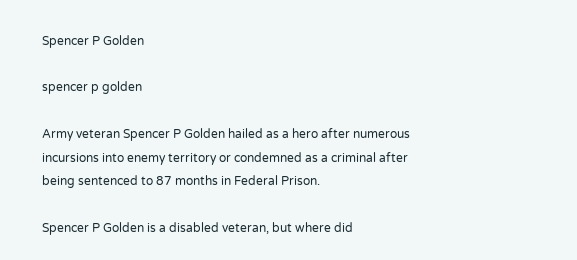Spencer P Golden

spencer p golden

Army veteran Spencer P Golden hailed as a hero after numerous incursions into enemy territory or condemned as a criminal after being sentenced to 87 months in Federal Prison.

Spencer P Golden is a disabled veteran, but where did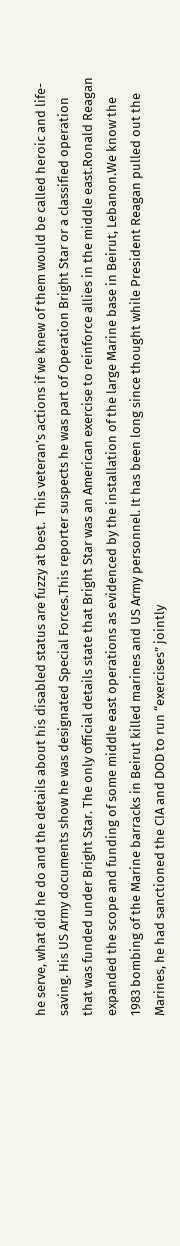he serve, what did he do and the details about his disabled status are fuzzy at best.  This veteran’s actions if we knew of them would be called heroic and life-saving. His US Army documents show he was designated Special Forces.This reporter suspects he was part of Operation Bright Star or a classified operation that was funded under Bright Star. The only official details state that Bright Star was an American exercise to reinforce allies in the middle east.Ronald Reagan expanded the scope and funding of some middle east operations as evidenced by the installation of the large Marine base in Beirut, Lebanon.We know the 1983 bombing of the Marine barracks in Beirut killed marines and US Army personnel. It has been long since thought while President Reagan pulled out the Marines, he had sanctioned the CIA and DOD to run “exercises” jointly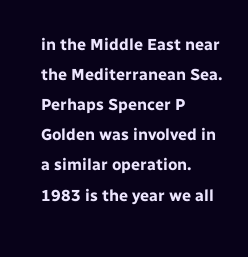in the Middle East near the Mediterranean Sea. Perhaps Spencer P Golden was involved in a similar operation. 1983 is the year we all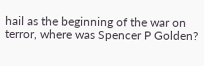hail as the beginning of the war on terror, where was Spencer P Golden?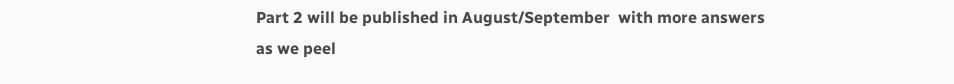Part 2 will be published in August/September  with more answers as we peel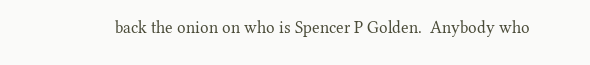back the onion on who is Spencer P Golden.  Anybody who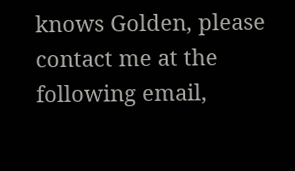knows Golden, please contact me at the following email,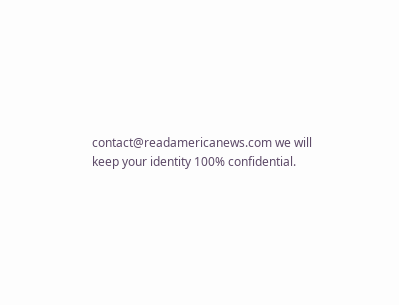contact@readamericanews.com we will keep your identity 100% confidential.